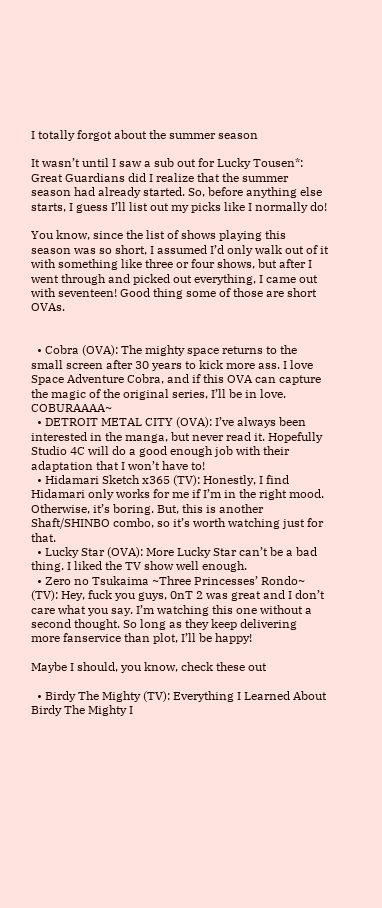I totally forgot about the summer season

It wasn’t until I saw a sub out for Lucky Tousen*: Great Guardians did I realize that the summer season had already started. So, before anything else starts, I guess I’ll list out my picks like I normally do!

You know, since the list of shows playing this season was so short, I assumed I’d only walk out of it with something like three or four shows, but after I went through and picked out everything, I came out with seventeen! Good thing some of those are short OVAs.


  • Cobra (OVA): The mighty space returns to the small screen after 30 years to kick more ass. I love Space Adventure Cobra, and if this OVA can capture the magic of the original series, I’ll be in love. COBURAAAA~
  • DETROIT METAL CITY (OVA): I’ve always been interested in the manga, but never read it. Hopefully Studio 4C will do a good enough job with their adaptation that I won’t have to!
  • Hidamari Sketch x365 (TV): Honestly, I find Hidamari only works for me if I’m in the right mood. Otherwise, it’s boring. But, this is another Shaft/SHINBO combo, so it’s worth watching just for that.
  • Lucky Star (OVA): More Lucky Star can’t be a bad thing. I liked the TV show well enough.
  • Zero no Tsukaima ~Three Princesses’ Rondo~ (TV): Hey, fuck you guys, 0nT 2 was great and I don’t care what you say. I’m watching this one without a second thought. So long as they keep delivering more fanservice than plot, I’ll be happy!

Maybe I should, you know, check these out

  • Birdy The Mighty (TV): Everything I Learned About Birdy The Mighty I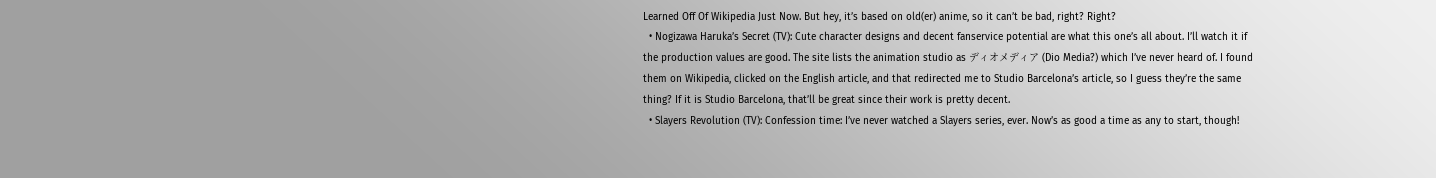Learned Off Of Wikipedia Just Now. But hey, it’s based on old(er) anime, so it can’t be bad, right? Right?
  • Nogizawa Haruka’s Secret (TV): Cute character designs and decent fanservice potential are what this one’s all about. I’ll watch it if the production values are good. The site lists the animation studio as ディオメディア (Dio Media?) which I’ve never heard of. I found them on Wikipedia, clicked on the English article, and that redirected me to Studio Barcelona’s article, so I guess they’re the same thing? If it is Studio Barcelona, that’ll be great since their work is pretty decent.
  • Slayers Revolution (TV): Confession time: I’ve never watched a Slayers series, ever. Now’s as good a time as any to start, though!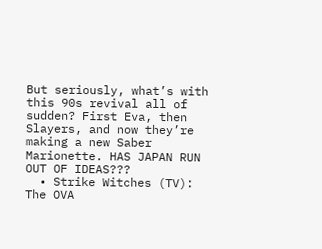But seriously, what’s with this 90s revival all of sudden? First Eva, then Slayers, and now they’re making a new Saber Marionette. HAS JAPAN RUN OUT OF IDEAS???
  • Strike Witches (TV): The OVA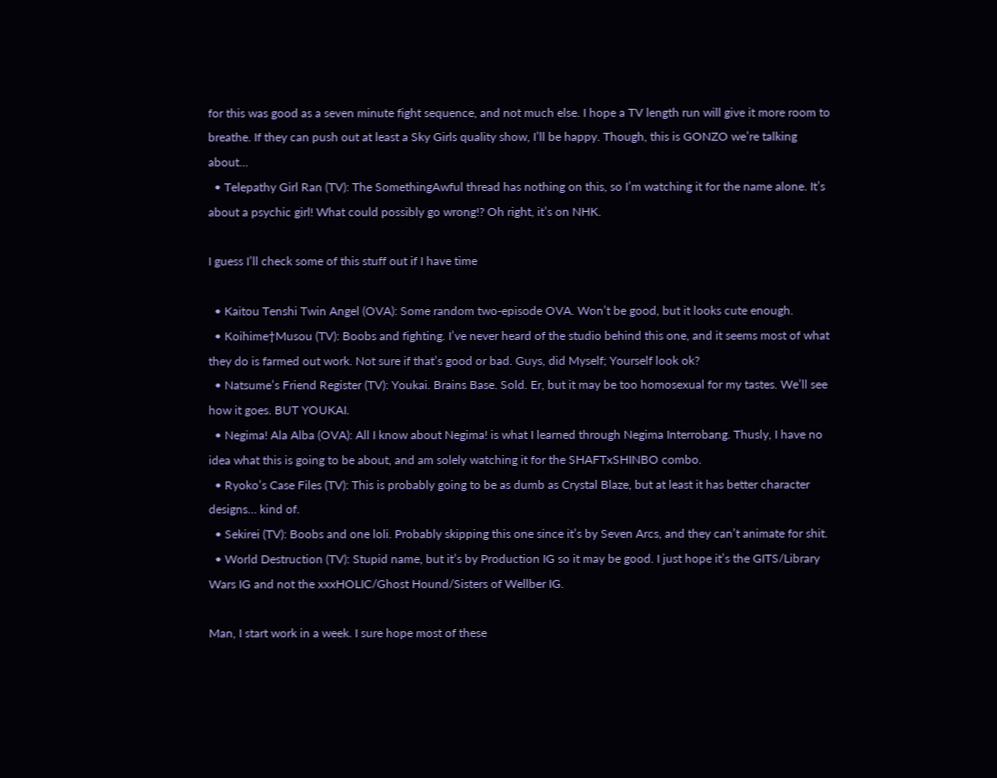for this was good as a seven minute fight sequence, and not much else. I hope a TV length run will give it more room to breathe. If they can push out at least a Sky Girls quality show, I’ll be happy. Though, this is GONZO we’re talking about…
  • Telepathy Girl Ran (TV): The SomethingAwful thread has nothing on this, so I’m watching it for the name alone. It’s about a psychic girl! What could possibly go wrong!? Oh right, it’s on NHK.

I guess I’ll check some of this stuff out if I have time

  • Kaitou Tenshi Twin Angel (OVA): Some random two-episode OVA. Won’t be good, but it looks cute enough.
  • Koihime†Musou (TV): Boobs and fighting. I’ve never heard of the studio behind this one, and it seems most of what they do is farmed out work. Not sure if that’s good or bad. Guys, did Myself; Yourself look ok?
  • Natsume’s Friend Register (TV): Youkai. Brains Base. Sold. Er, but it may be too homosexual for my tastes. We’ll see how it goes. BUT YOUKAI.
  • Negima! Ala Alba (OVA): All I know about Negima! is what I learned through Negima Interrobang. Thusly, I have no idea what this is going to be about, and am solely watching it for the SHAFTxSHINBO combo.
  • Ryoko’s Case Files (TV): This is probably going to be as dumb as Crystal Blaze, but at least it has better character designs… kind of.
  • Sekirei (TV): Boobs and one loli. Probably skipping this one since it’s by Seven Arcs, and they can’t animate for shit.
  • World Destruction (TV): Stupid name, but it’s by Production IG so it may be good. I just hope it’s the GITS/Library Wars IG and not the xxxHOLIC/Ghost Hound/Sisters of Wellber IG.

Man, I start work in a week. I sure hope most of these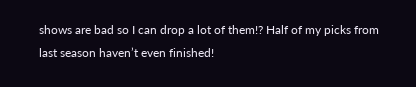shows are bad so I can drop a lot of them!? Half of my picks from last season haven’t even finished!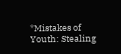*Mistakes of Youth: Stealing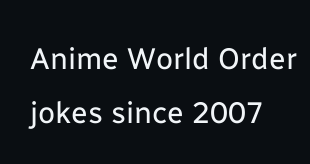Anime World Order jokes since 2007